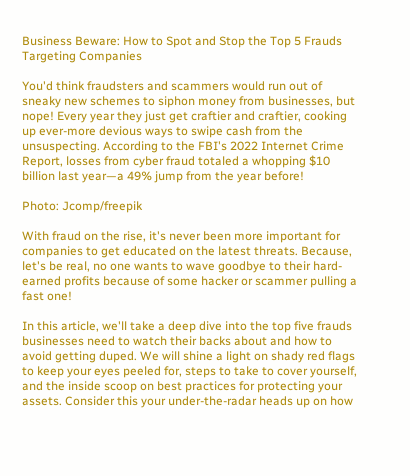Business Beware: How to Spot and Stop the Top 5 Frauds Targeting Companies

You'd think fraudsters and scammers would run out of sneaky new schemes to siphon money from businesses, but nope! Every year they just get craftier and craftier, cooking up ever-more devious ways to swipe cash from the unsuspecting. According to the FBI's 2022 Internet Crime Report, losses from cyber fraud totaled a whopping $10 billion last year—a 49% jump from the year before!

Photo: Jcomp/freepik

With fraud on the rise, it's never been more important for companies to get educated on the latest threats. Because, let's be real, no one wants to wave goodbye to their hard-earned profits because of some hacker or scammer pulling a fast one!

In this article, we'll take a deep dive into the top five frauds businesses need to watch their backs about and how to avoid getting duped. We will shine a light on shady red flags to keep your eyes peeled for, steps to take to cover yourself, and the inside scoop on best practices for protecting your assets. Consider this your under-the-radar heads up on how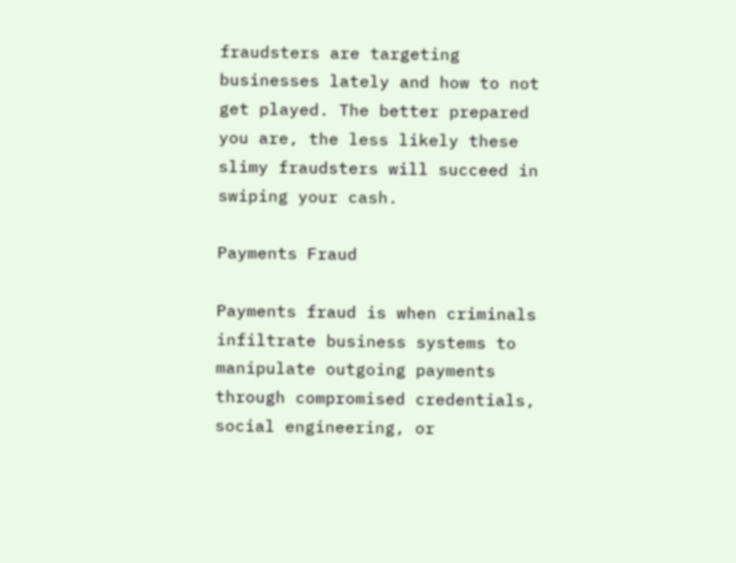fraudsters are targeting businesses lately and how to not get played. The better prepared you are, the less likely these slimy fraudsters will succeed in swiping your cash.

Payments Fraud

Payments fraud is when criminals infiltrate business systems to manipulate outgoing payments through compromised credentials, social engineering, or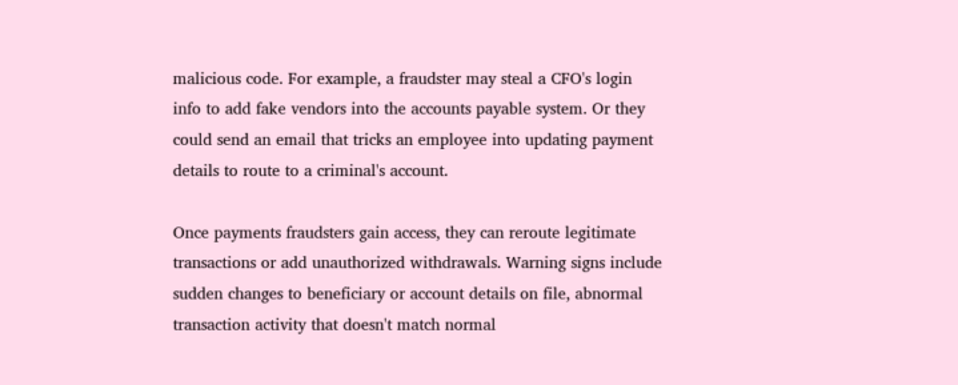malicious code. For example, a fraudster may steal a CFO's login info to add fake vendors into the accounts payable system. Or they could send an email that tricks an employee into updating payment details to route to a criminal's account.

Once payments fraudsters gain access, they can reroute legitimate transactions or add unauthorized withdrawals. Warning signs include sudden changes to beneficiary or account details on file, abnormal transaction activity that doesn't match normal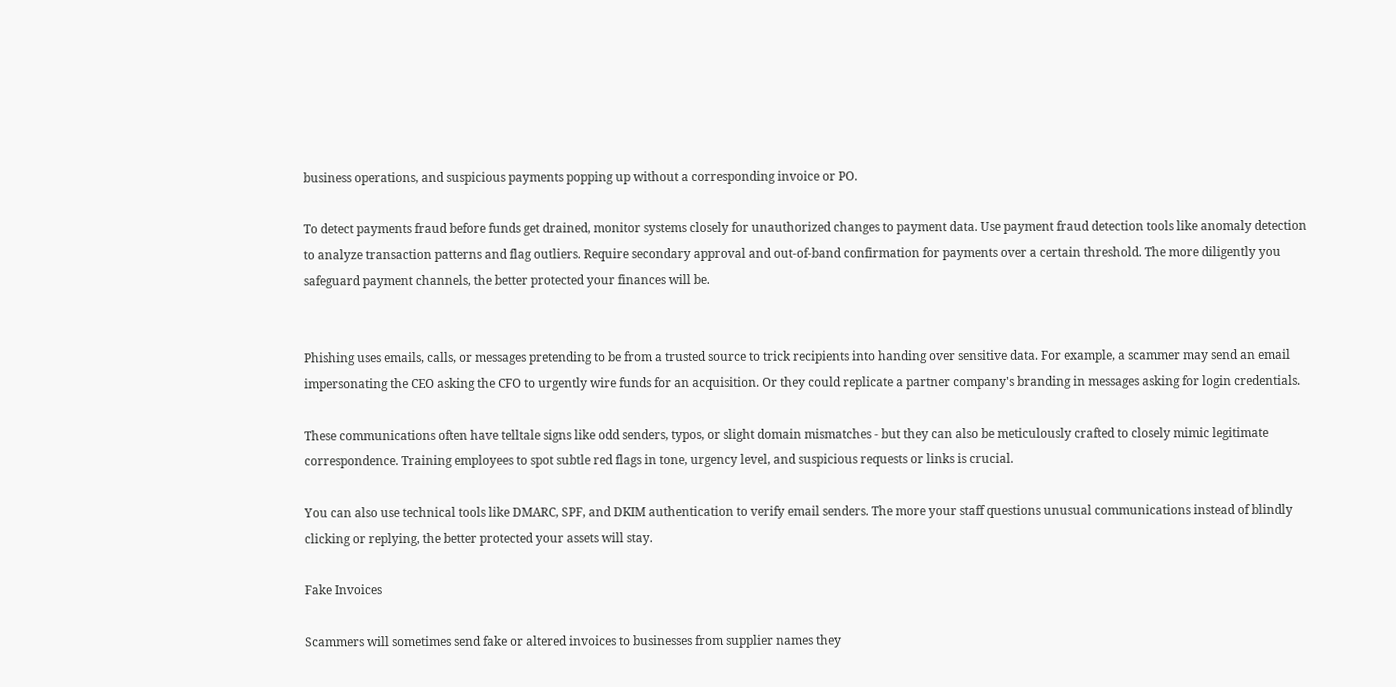business operations, and suspicious payments popping up without a corresponding invoice or PO.

To detect payments fraud before funds get drained, monitor systems closely for unauthorized changes to payment data. Use payment fraud detection tools like anomaly detection to analyze transaction patterns and flag outliers. Require secondary approval and out-of-band confirmation for payments over a certain threshold. The more diligently you safeguard payment channels, the better protected your finances will be.


Phishing uses emails, calls, or messages pretending to be from a trusted source to trick recipients into handing over sensitive data. For example, a scammer may send an email impersonating the CEO asking the CFO to urgently wire funds for an acquisition. Or they could replicate a partner company's branding in messages asking for login credentials.

These communications often have telltale signs like odd senders, typos, or slight domain mismatches - but they can also be meticulously crafted to closely mimic legitimate correspondence. Training employees to spot subtle red flags in tone, urgency level, and suspicious requests or links is crucial.

You can also use technical tools like DMARC, SPF, and DKIM authentication to verify email senders. The more your staff questions unusual communications instead of blindly clicking or replying, the better protected your assets will stay.

Fake Invoices

Scammers will sometimes send fake or altered invoices to businesses from supplier names they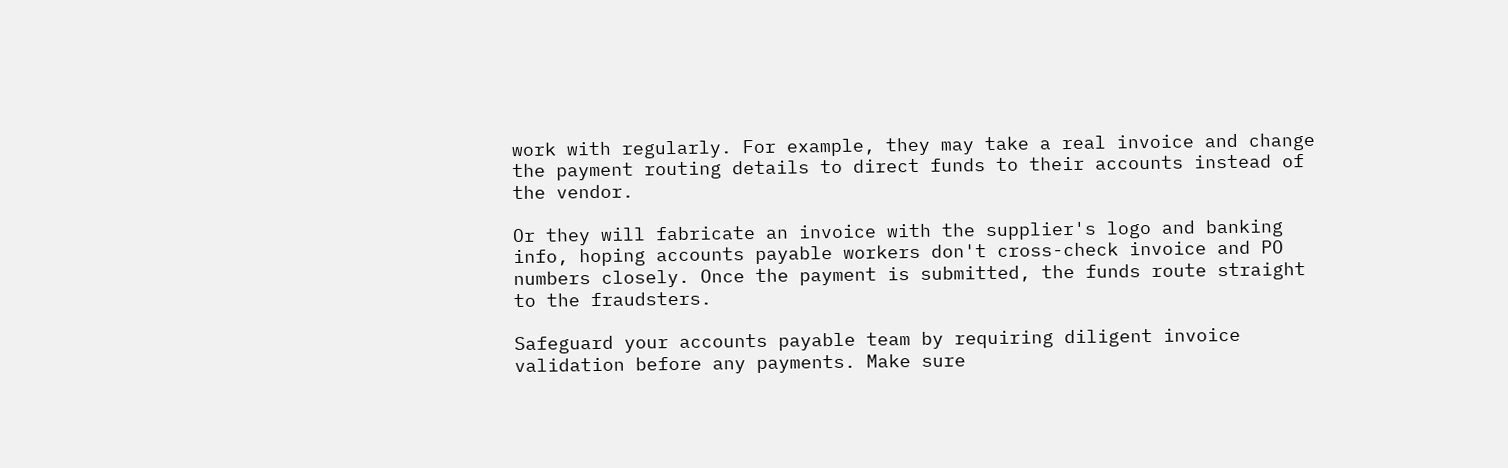work with regularly. For example, they may take a real invoice and change the payment routing details to direct funds to their accounts instead of the vendor.

Or they will fabricate an invoice with the supplier's logo and banking info, hoping accounts payable workers don't cross-check invoice and PO numbers closely. Once the payment is submitted, the funds route straight to the fraudsters.

Safeguard your accounts payable team by requiring diligent invoice validation before any payments. Make sure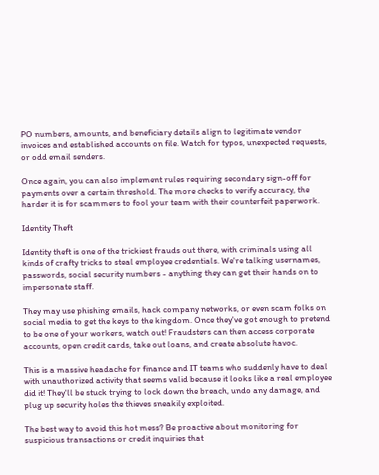PO numbers, amounts, and beneficiary details align to legitimate vendor invoices and established accounts on file. Watch for typos, unexpected requests, or odd email senders.

Once again, you can also implement rules requiring secondary sign-off for payments over a certain threshold. The more checks to verify accuracy, the harder it is for scammers to fool your team with their counterfeit paperwork.

Identity Theft

Identity theft is one of the trickiest frauds out there, with criminals using all kinds of crafty tricks to steal employee credentials. We're talking usernames, passwords, social security numbers - anything they can get their hands on to impersonate staff.

They may use phishing emails, hack company networks, or even scam folks on social media to get the keys to the kingdom. Once they've got enough to pretend to be one of your workers, watch out! Fraudsters can then access corporate accounts, open credit cards, take out loans, and create absolute havoc.

This is a massive headache for finance and IT teams who suddenly have to deal with unauthorized activity that seems valid because it looks like a real employee did it! They'll be stuck trying to lock down the breach, undo any damage, and plug up security holes the thieves sneakily exploited.

The best way to avoid this hot mess? Be proactive about monitoring for suspicious transactions or credit inquiries that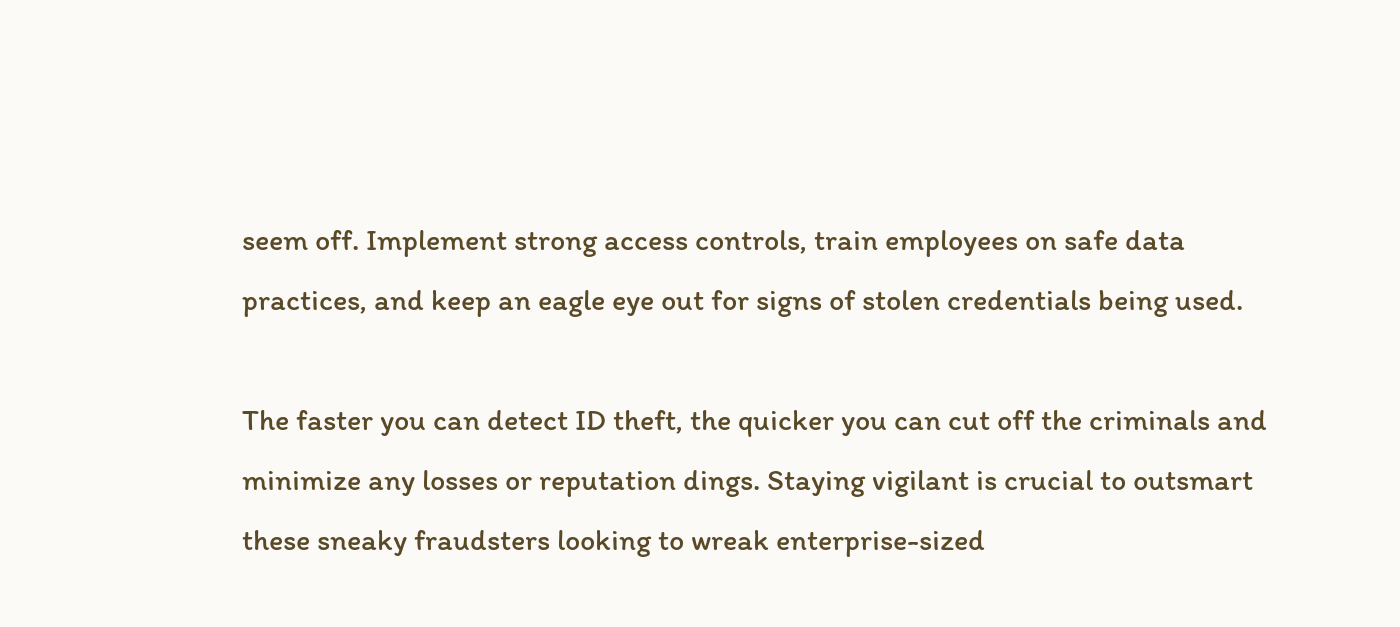seem off. Implement strong access controls, train employees on safe data practices, and keep an eagle eye out for signs of stolen credentials being used.

The faster you can detect ID theft, the quicker you can cut off the criminals and minimize any losses or reputation dings. Staying vigilant is crucial to outsmart these sneaky fraudsters looking to wreak enterprise-sized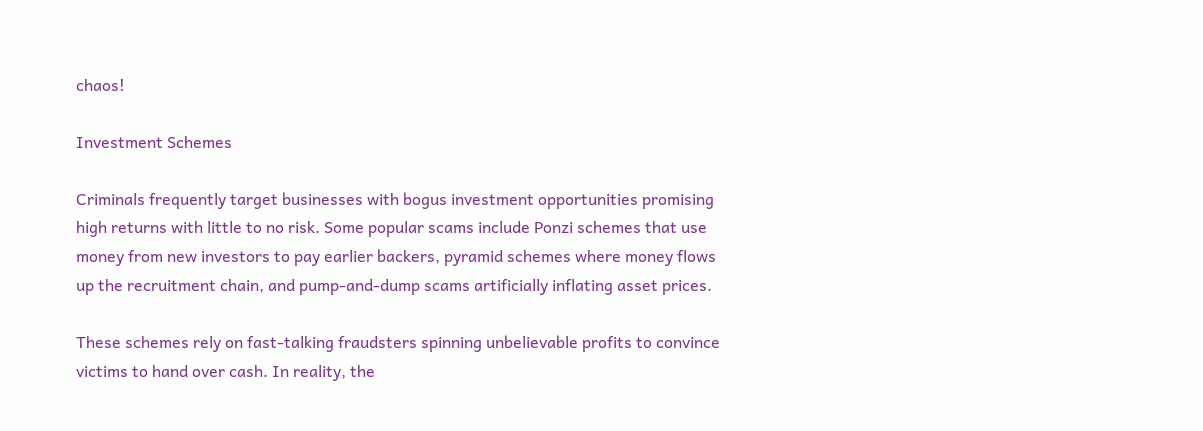chaos!

Investment Schemes

Criminals frequently target businesses with bogus investment opportunities promising high returns with little to no risk. Some popular scams include Ponzi schemes that use money from new investors to pay earlier backers, pyramid schemes where money flows up the recruitment chain, and pump-and-dump scams artificially inflating asset prices.

These schemes rely on fast-talking fraudsters spinning unbelievable profits to convince victims to hand over cash. In reality, the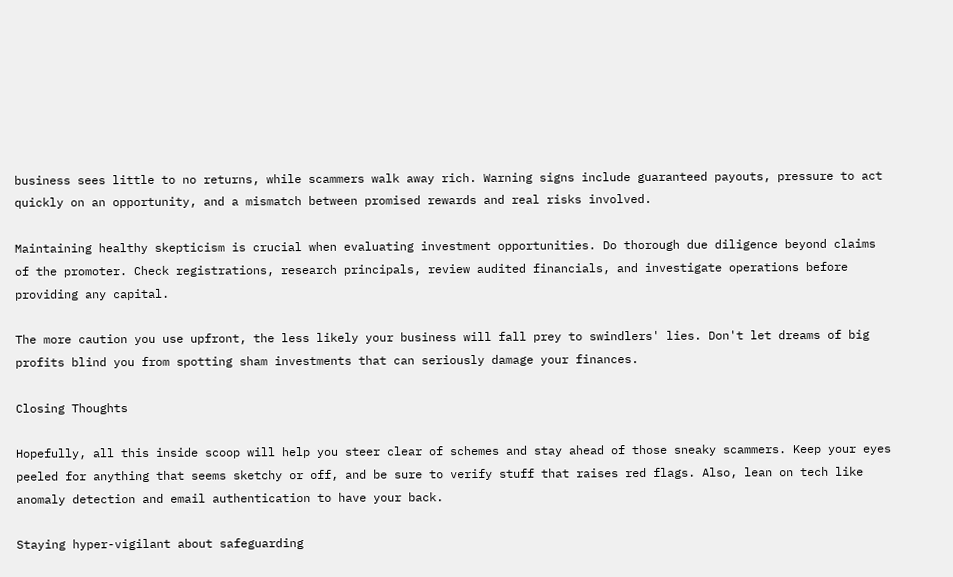business sees little to no returns, while scammers walk away rich. Warning signs include guaranteed payouts, pressure to act quickly on an opportunity, and a mismatch between promised rewards and real risks involved.

Maintaining healthy skepticism is crucial when evaluating investment opportunities. Do thorough due diligence beyond claims of the promoter. Check registrations, research principals, review audited financials, and investigate operations before providing any capital.

The more caution you use upfront, the less likely your business will fall prey to swindlers' lies. Don't let dreams of big profits blind you from spotting sham investments that can seriously damage your finances.

Closing Thoughts

Hopefully, all this inside scoop will help you steer clear of schemes and stay ahead of those sneaky scammers. Keep your eyes peeled for anything that seems sketchy or off, and be sure to verify stuff that raises red flags. Also, lean on tech like anomaly detection and email authentication to have your back.

Staying hyper-vigilant about safeguarding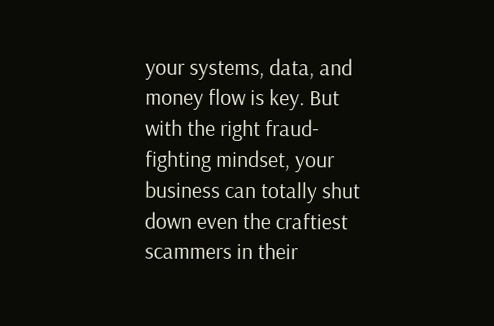your systems, data, and money flow is key. But with the right fraud-fighting mindset, your business can totally shut down even the craftiest scammers in their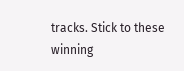tracks. Stick to these winning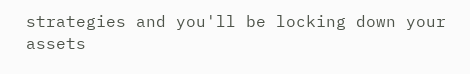strategies and you'll be locking down your assets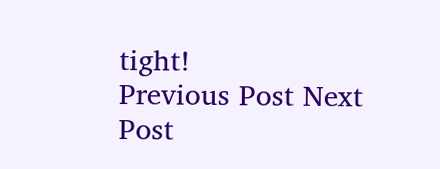tight!
Previous Post Next Post